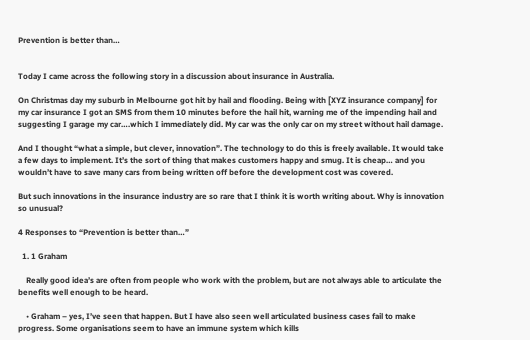Prevention is better than…


Today I came across the following story in a discussion about insurance in Australia.

On Christmas day my suburb in Melbourne got hit by hail and flooding. Being with [XYZ insurance company] for my car insurance I got an SMS from them 10 minutes before the hail hit, warning me of the impending hail and suggesting I garage my car….which I immediately did. My car was the only car on my street without hail damage.

And I thought “what a simple, but clever, innovation”. The technology to do this is freely available. It would take a few days to implement. It’s the sort of thing that makes customers happy and smug. It is cheap… and you wouldn’t have to save many cars from being written off before the development cost was covered.

But such innovations in the insurance industry are so rare that I think it is worth writing about. Why is innovation so unusual?

4 Responses to “Prevention is better than…”

  1. 1 Graham

    Really good idea’s are often from people who work with the problem, but are not always able to articulate the benefits well enough to be heard.

    • Graham – yes, I’ve seen that happen. But I have also seen well articulated business cases fail to make progress. Some organisations seem to have an immune system which kills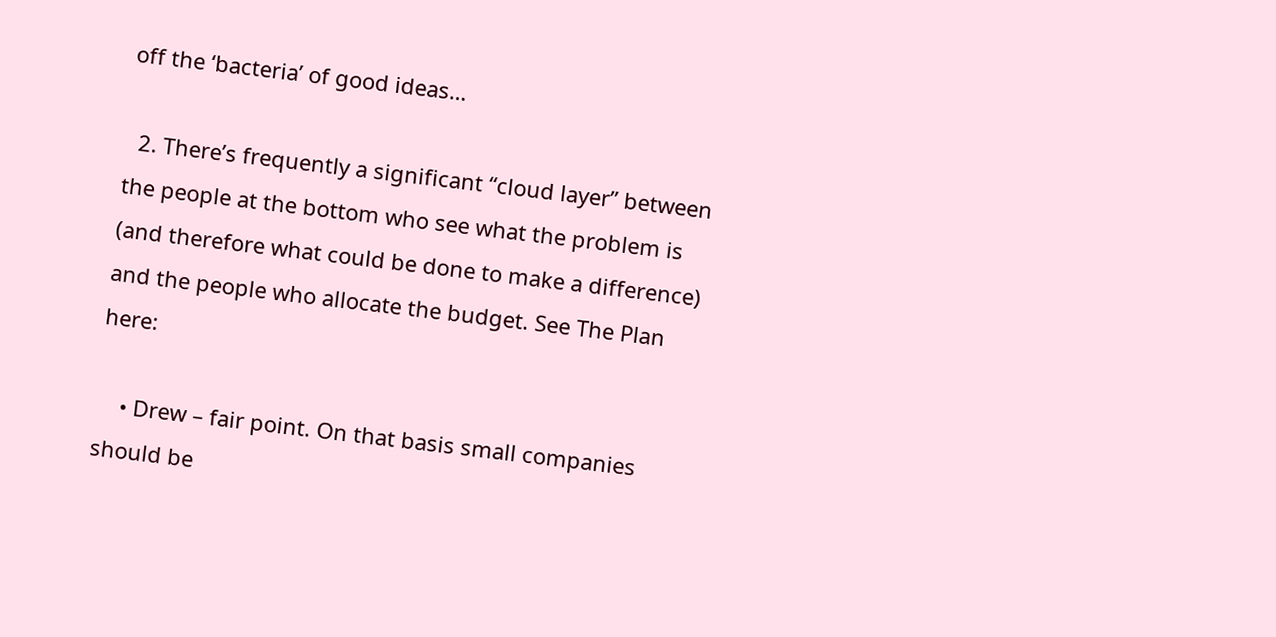off the ‘bacteria’ of good ideas…

  2. There’s frequently a significant “cloud layer” between the people at the bottom who see what the problem is (and therefore what could be done to make a difference) and the people who allocate the budget. See The Plan here:

    • Drew – fair point. On that basis small companies should be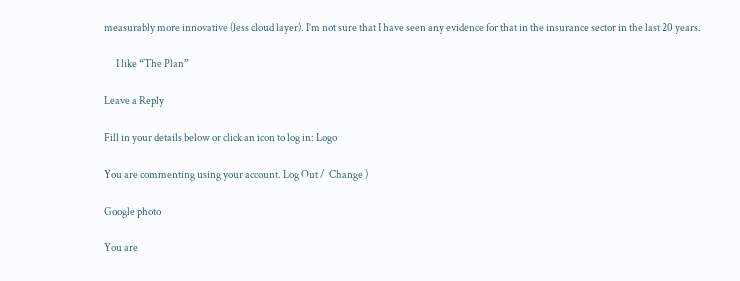measurably more innovative (less cloud layer). I’m not sure that I have seen any evidence for that in the insurance sector in the last 20 years.

      I like “The Plan”

Leave a Reply

Fill in your details below or click an icon to log in: Logo

You are commenting using your account. Log Out /  Change )

Google photo

You are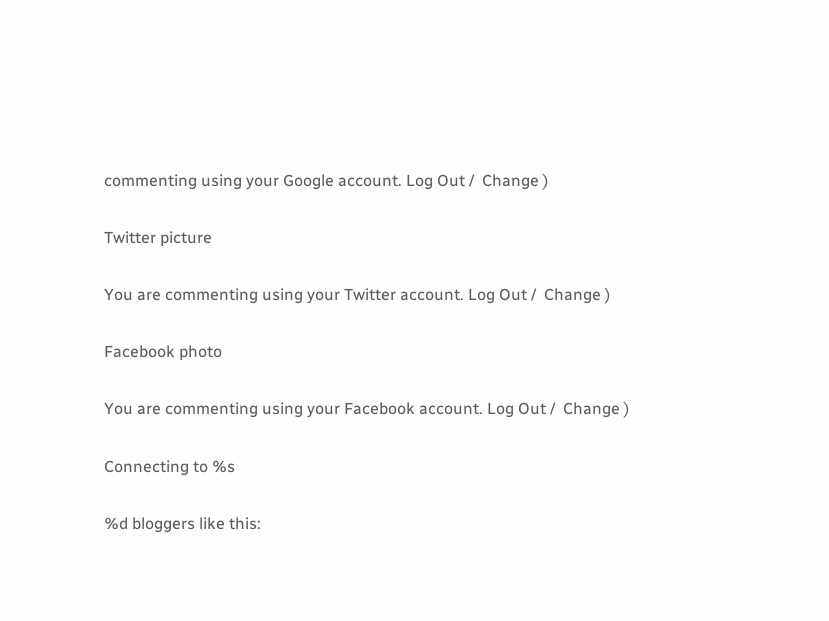commenting using your Google account. Log Out /  Change )

Twitter picture

You are commenting using your Twitter account. Log Out /  Change )

Facebook photo

You are commenting using your Facebook account. Log Out /  Change )

Connecting to %s

%d bloggers like this: